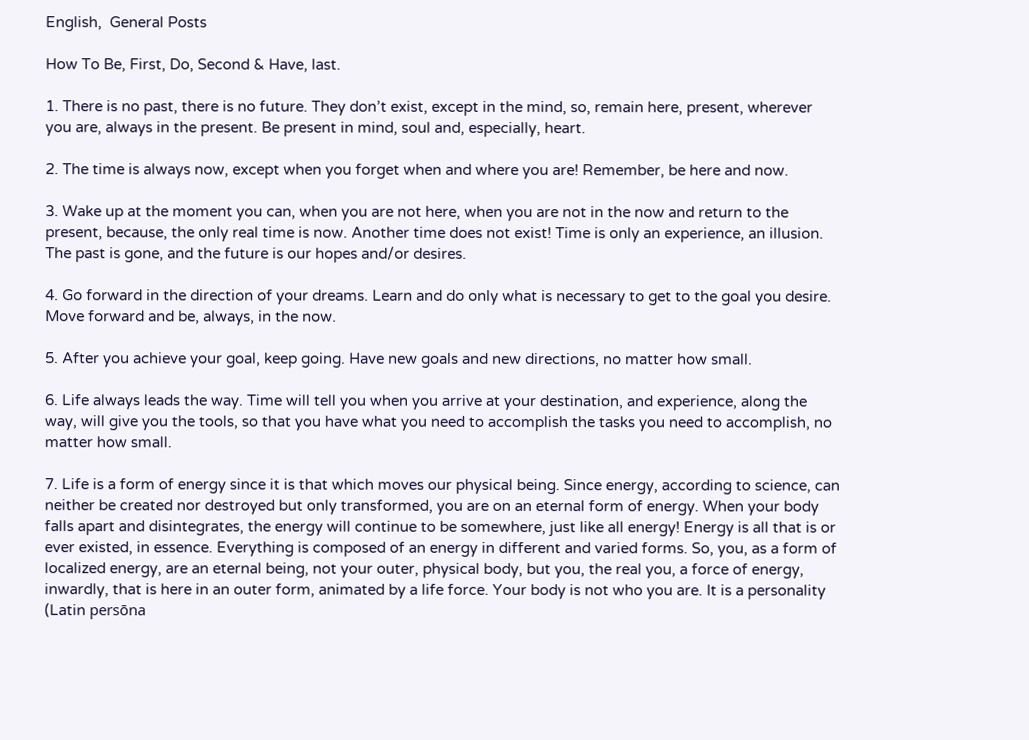English,  General Posts

How To Be, First, Do, Second & Have, last.

1. There is no past, there is no future. They don’t exist, except in the mind, so, remain here, present, wherever you are, always in the present. Be present in mind, soul and, especially, heart.

2. The time is always now, except when you forget when and where you are! Remember, be here and now.

3. Wake up at the moment you can, when you are not here, when you are not in the now and return to the present, because, the only real time is now. Another time does not exist! Time is only an experience, an illusion. The past is gone, and the future is our hopes and/or desires.

4. Go forward in the direction of your dreams. Learn and do only what is necessary to get to the goal you desire. Move forward and be, always, in the now.

5. After you achieve your goal, keep going. Have new goals and new directions, no matter how small.

6. Life always leads the way. Time will tell you when you arrive at your destination, and experience, along the way, will give you the tools, so that you have what you need to accomplish the tasks you need to accomplish, no matter how small.

7. Life is a form of energy since it is that which moves our physical being. Since energy, according to science, can neither be created nor destroyed but only transformed, you are on an eternal form of energy. When your body falls apart and disintegrates, the energy will continue to be somewhere, just like all energy! Energy is all that is or ever existed, in essence. Everything is composed of an energy in different and varied forms. So, you, as a form of localized energy, are an eternal being, not your outer, physical body, but you, the real you, a force of energy, inwardly, that is here in an outer form, animated by a life force. Your body is not who you are. It is a personality (Latin persōna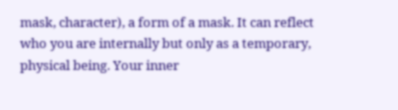mask, character), a form of a mask. It can reflect who you are internally but only as a temporary, physical being. Your inner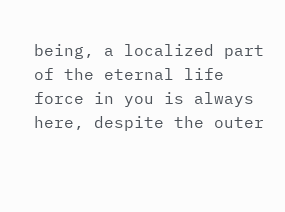being, a localized part of the eternal life force in you is always here, despite the outer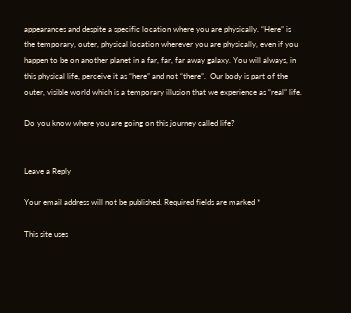appearances and despite a specific location where you are physically. “Here” is the temporary, outer, physical location wherever you are physically, even if you happen to be on another planet in a far, far, far away galaxy. You will always, in this physical life, perceive it as “here” and not “there”.  Our body is part of the outer, visible world which is a temporary illusion that we experience as “real” life.

Do you know where you are going on this journey called life?


Leave a Reply

Your email address will not be published. Required fields are marked *

This site uses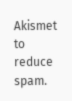Akismet to reduce spam.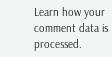Learn how your comment data is processed.